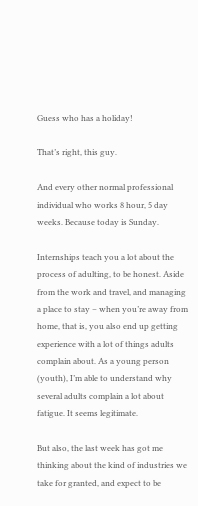Guess who has a holiday!

That’s right, this guy.

And every other normal professional individual who works 8 hour, 5 day weeks. Because today is Sunday.

Internships teach you a lot about the process of adulting, to be honest. Aside from the work and travel, and managing a place to stay – when you’re away from home, that is, you also end up getting experience with a lot of things adults complain about. As a young person (youth), I’m able to understand why several adults complain a lot about fatigue. It seems legitimate.

But also, the last week has got me thinking about the kind of industries we take for granted, and expect to be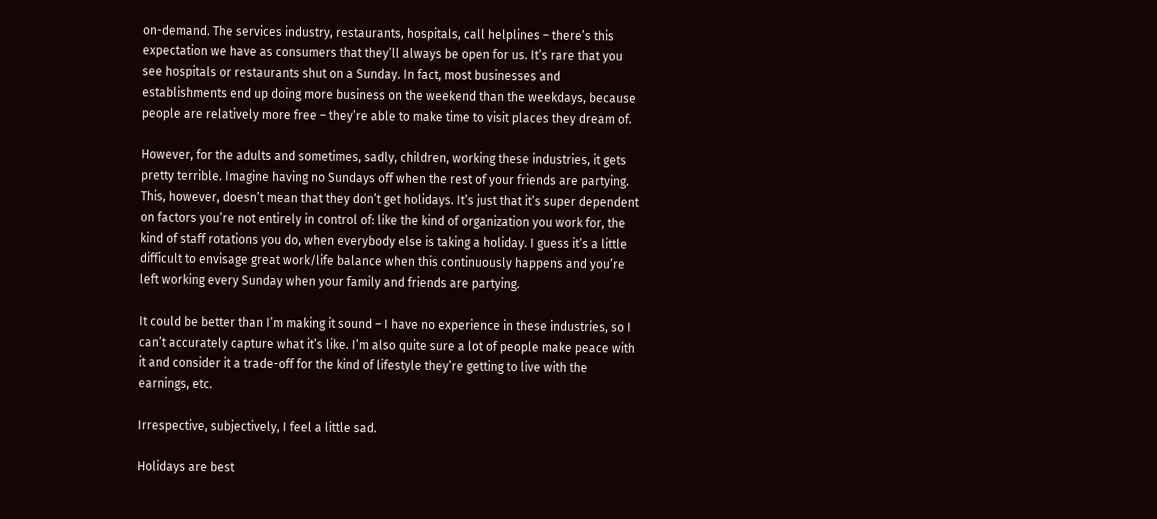on-demand. The services industry, restaurants, hospitals, call helplines – there’s this expectation we have as consumers that they’ll always be open for us. It’s rare that you see hospitals or restaurants shut on a Sunday. In fact, most businesses and establishments end up doing more business on the weekend than the weekdays, because people are relatively more free – they’re able to make time to visit places they dream of.

However, for the adults and sometimes, sadly, children, working these industries, it gets pretty terrible. Imagine having no Sundays off when the rest of your friends are partying. This, however, doesn’t mean that they don’t get holidays. It’s just that it’s super dependent on factors you’re not entirely in control of: like the kind of organization you work for, the kind of staff rotations you do, when everybody else is taking a holiday. I guess it’s a little difficult to envisage great work/life balance when this continuously happens and you’re left working every Sunday when your family and friends are partying.

It could be better than I’m making it sound – I have no experience in these industries, so I can’t accurately capture what it’s like. I’m also quite sure a lot of people make peace with it and consider it a trade-off for the kind of lifestyle they’re getting to live with the earnings, etc.

Irrespective, subjectively, I feel a little sad.

Holidays are best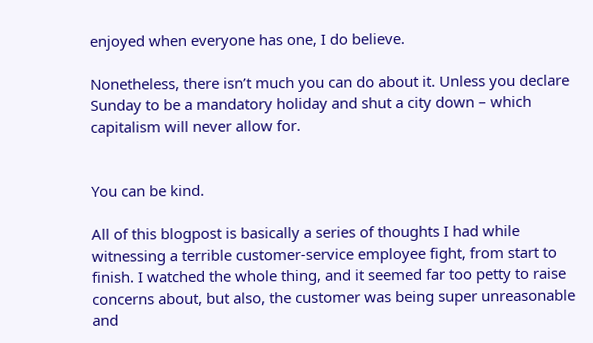enjoyed when everyone has one, I do believe.

Nonetheless, there isn’t much you can do about it. Unless you declare Sunday to be a mandatory holiday and shut a city down – which capitalism will never allow for.


You can be kind.

All of this blogpost is basically a series of thoughts I had while witnessing a terrible customer-service employee fight, from start to finish. I watched the whole thing, and it seemed far too petty to raise concerns about, but also, the customer was being super unreasonable and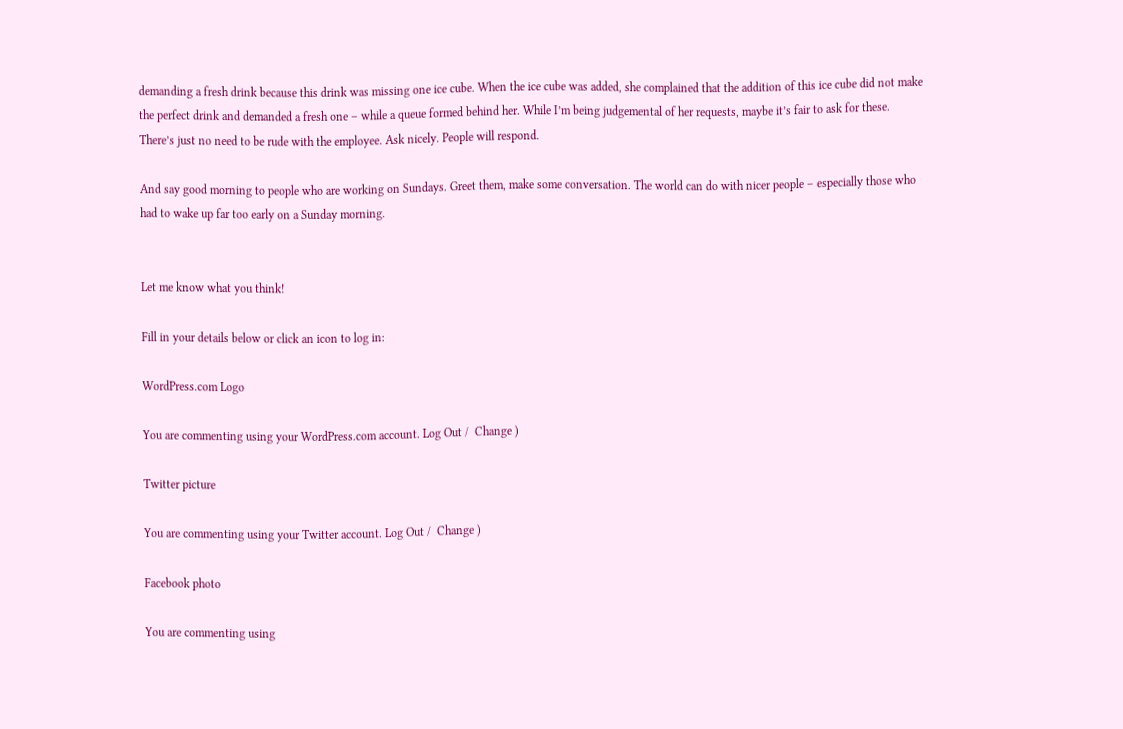demanding a fresh drink because this drink was missing one ice cube. When the ice cube was added, she complained that the addition of this ice cube did not make the perfect drink and demanded a fresh one – while a queue formed behind her. While I’m being judgemental of her requests, maybe it’s fair to ask for these. There’s just no need to be rude with the employee. Ask nicely. People will respond.

And say good morning to people who are working on Sundays. Greet them, make some conversation. The world can do with nicer people – especially those who had to wake up far too early on a Sunday morning.


Let me know what you think!

Fill in your details below or click an icon to log in:

WordPress.com Logo

You are commenting using your WordPress.com account. Log Out /  Change )

Twitter picture

You are commenting using your Twitter account. Log Out /  Change )

Facebook photo

You are commenting using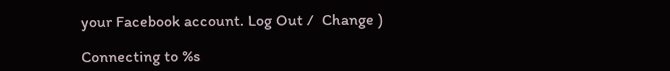your Facebook account. Log Out /  Change )

Connecting to %s